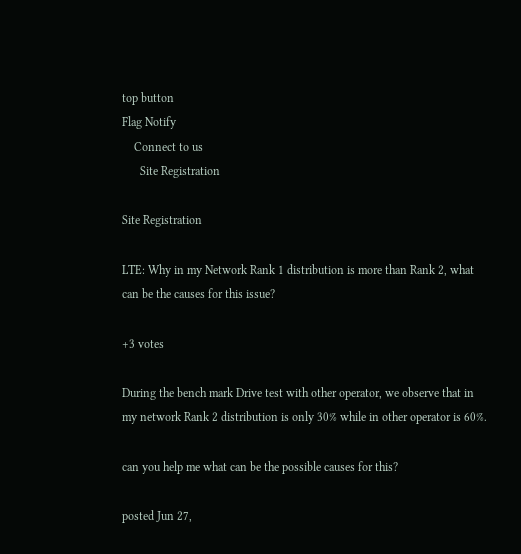top button
Flag Notify
    Connect to us
      Site Registration

Site Registration

LTE: Why in my Network Rank 1 distribution is more than Rank 2, what can be the causes for this issue?

+3 votes

During the bench mark Drive test with other operator, we observe that in my network Rank 2 distribution is only 30% while in other operator is 60%.

can you help me what can be the possible causes for this?

posted Jun 27,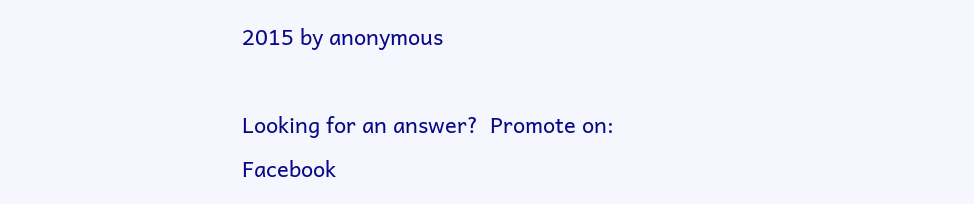2015 by anonymous

Looking for an answer?  Promote on:
Facebook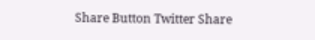Share Button Twitter Share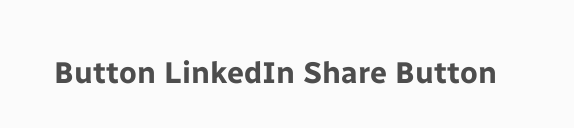Button LinkedIn Share Button